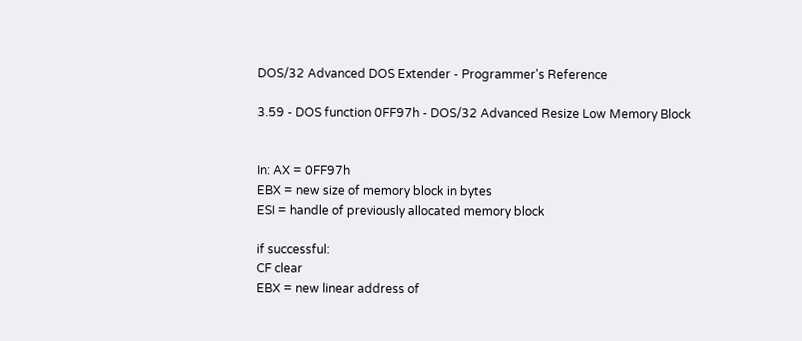DOS/32 Advanced DOS Extender - Programmer's Reference

3.59 - DOS function 0FF97h - DOS/32 Advanced Resize Low Memory Block


In: AX = 0FF97h
EBX = new size of memory block in bytes
ESI = handle of previously allocated memory block

if successful:
CF clear
EBX = new linear address of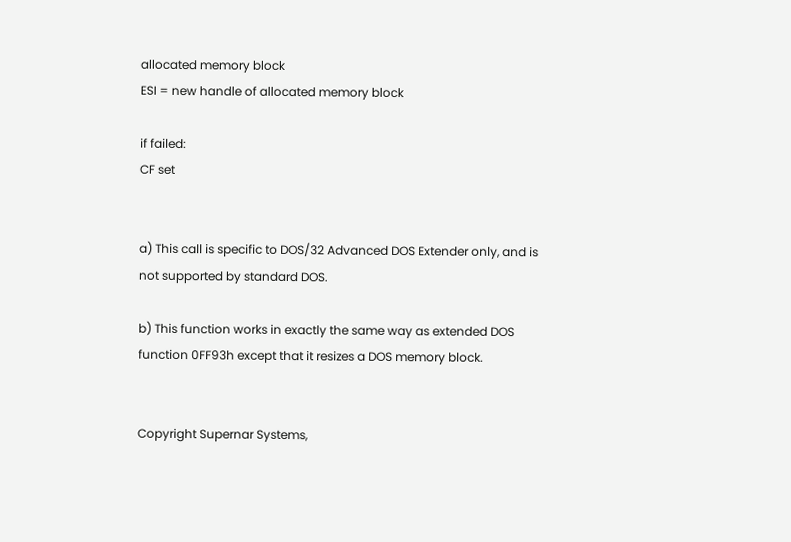allocated memory block
ESI = new handle of allocated memory block

if failed:
CF set


a) This call is specific to DOS/32 Advanced DOS Extender only, and is not supported by standard DOS.

b) This function works in exactly the same way as extended DOS function 0FF93h except that it resizes a DOS memory block.


Copyright Supernar Systems,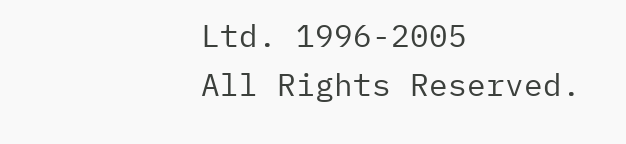Ltd. 1996-2005
All Rights Reserved.